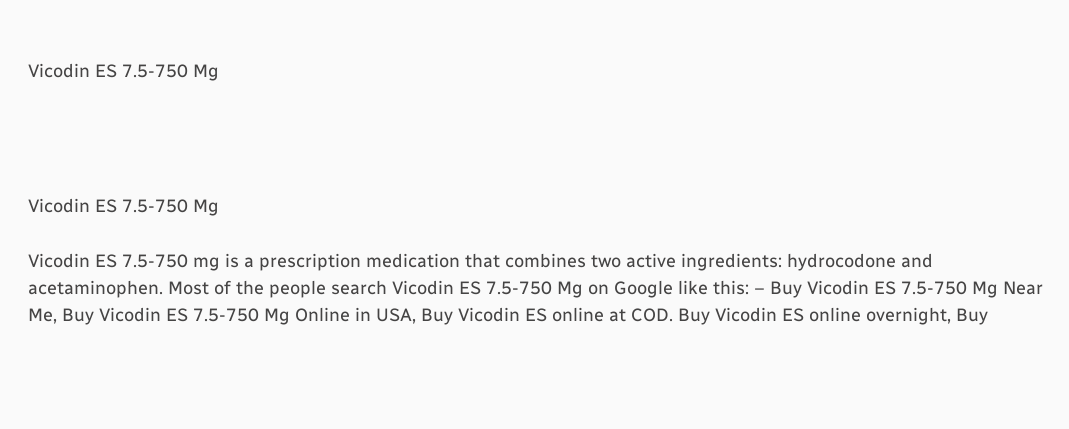Vicodin ES 7.5-750 Mg




Vicodin ES 7.5-750 Mg

Vicodin ES 7.5-750 mg is a prescription medication that combines two active ingredients: hydrocodone and acetaminophen. Most of the people search Vicodin ES 7.5-750 Mg on Google like this: – Buy Vicodin ES 7.5-750 Mg Near Me, Buy Vicodin ES 7.5-750 Mg Online in USA, Buy Vicodin ES online at COD. Buy Vicodin ES online overnight, Buy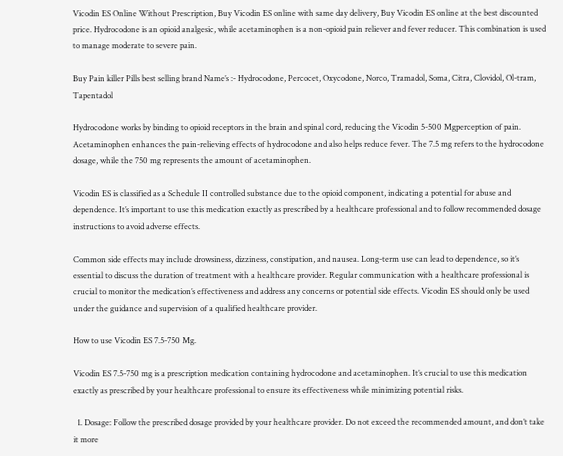Vicodin ES Online Without Prescription, Buy Vicodin ES online with same day delivery, Buy Vicodin ES online at the best discounted price. Hydrocodone is an opioid analgesic, while acetaminophen is a non-opioid pain reliever and fever reducer. This combination is used to manage moderate to severe pain.

Buy Pain killer Pills best selling brand Name’s :- Hydrocodone, Percocet, Oxycodone, Norco, Tramadol, Soma, Citra, Clovidol, Ol-tram, Tapentadol

Hydrocodone works by binding to opioid receptors in the brain and spinal cord, reducing the Vicodin 5-500 Mgperception of pain. Acetaminophen enhances the pain-relieving effects of hydrocodone and also helps reduce fever. The 7.5 mg refers to the hydrocodone dosage, while the 750 mg represents the amount of acetaminophen.

Vicodin ES is classified as a Schedule II controlled substance due to the opioid component, indicating a potential for abuse and dependence. It’s important to use this medication exactly as prescribed by a healthcare professional and to follow recommended dosage instructions to avoid adverse effects.

Common side effects may include drowsiness, dizziness, constipation, and nausea. Long-term use can lead to dependence, so it’s essential to discuss the duration of treatment with a healthcare provider. Regular communication with a healthcare professional is crucial to monitor the medication’s effectiveness and address any concerns or potential side effects. Vicodin ES should only be used under the guidance and supervision of a qualified healthcare provider.

How to use Vicodin ES 7.5-750 Mg.

Vicodin ES 7.5-750 mg is a prescription medication containing hydrocodone and acetaminophen. It’s crucial to use this medication exactly as prescribed by your healthcare professional to ensure its effectiveness while minimizing potential risks.

  1. Dosage: Follow the prescribed dosage provided by your healthcare provider. Do not exceed the recommended amount, and don’t take it more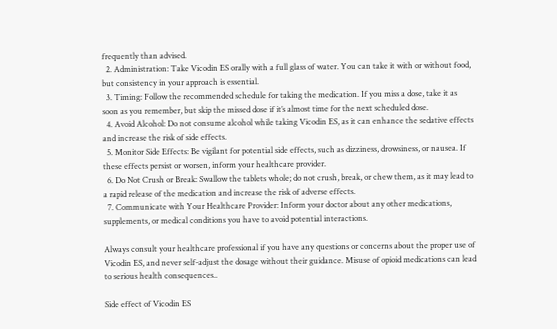frequently than advised.
  2. Administration: Take Vicodin ES orally with a full glass of water. You can take it with or without food, but consistency in your approach is essential.
  3. Timing: Follow the recommended schedule for taking the medication. If you miss a dose, take it as soon as you remember, but skip the missed dose if it’s almost time for the next scheduled dose.
  4. Avoid Alcohol: Do not consume alcohol while taking Vicodin ES, as it can enhance the sedative effects and increase the risk of side effects.
  5. Monitor Side Effects: Be vigilant for potential side effects, such as dizziness, drowsiness, or nausea. If these effects persist or worsen, inform your healthcare provider.
  6. Do Not Crush or Break: Swallow the tablets whole; do not crush, break, or chew them, as it may lead to a rapid release of the medication and increase the risk of adverse effects.
  7. Communicate with Your Healthcare Provider: Inform your doctor about any other medications, supplements, or medical conditions you have to avoid potential interactions.

Always consult your healthcare professional if you have any questions or concerns about the proper use of Vicodin ES, and never self-adjust the dosage without their guidance. Misuse of opioid medications can lead to serious health consequences..

Side effect of Vicodin ES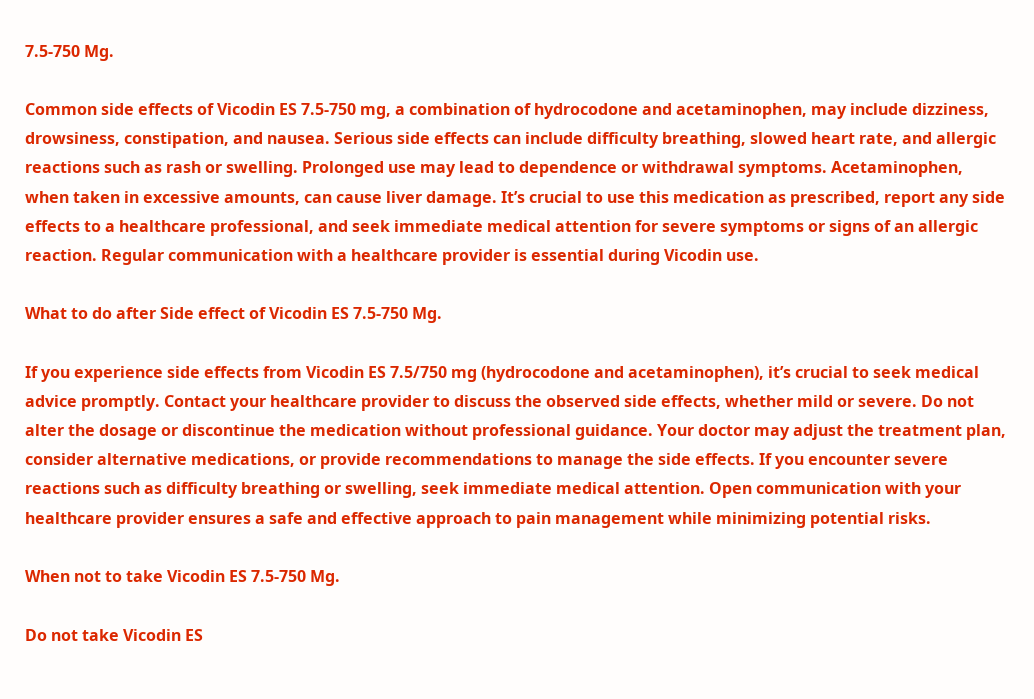7.5-750 Mg.

Common side effects of Vicodin ES 7.5-750 mg, a combination of hydrocodone and acetaminophen, may include dizziness, drowsiness, constipation, and nausea. Serious side effects can include difficulty breathing, slowed heart rate, and allergic reactions such as rash or swelling. Prolonged use may lead to dependence or withdrawal symptoms. Acetaminophen, when taken in excessive amounts, can cause liver damage. It’s crucial to use this medication as prescribed, report any side effects to a healthcare professional, and seek immediate medical attention for severe symptoms or signs of an allergic reaction. Regular communication with a healthcare provider is essential during Vicodin use.

What to do after Side effect of Vicodin ES 7.5-750 Mg.

If you experience side effects from Vicodin ES 7.5/750 mg (hydrocodone and acetaminophen), it’s crucial to seek medical advice promptly. Contact your healthcare provider to discuss the observed side effects, whether mild or severe. Do not alter the dosage or discontinue the medication without professional guidance. Your doctor may adjust the treatment plan, consider alternative medications, or provide recommendations to manage the side effects. If you encounter severe reactions such as difficulty breathing or swelling, seek immediate medical attention. Open communication with your healthcare provider ensures a safe and effective approach to pain management while minimizing potential risks.

When not to take Vicodin ES 7.5-750 Mg.

Do not take Vicodin ES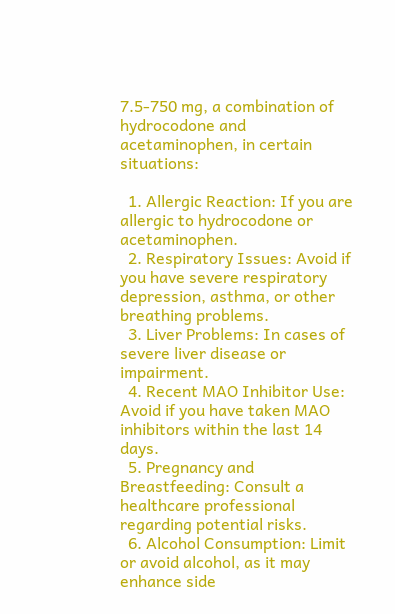7.5-750 mg, a combination of hydrocodone and acetaminophen, in certain situations:

  1. Allergic Reaction: If you are allergic to hydrocodone or acetaminophen.
  2. Respiratory Issues: Avoid if you have severe respiratory depression, asthma, or other breathing problems.
  3. Liver Problems: In cases of severe liver disease or impairment.
  4. Recent MAO Inhibitor Use: Avoid if you have taken MAO inhibitors within the last 14 days.
  5. Pregnancy and Breastfeeding: Consult a healthcare professional regarding potential risks.
  6. Alcohol Consumption: Limit or avoid alcohol, as it may enhance side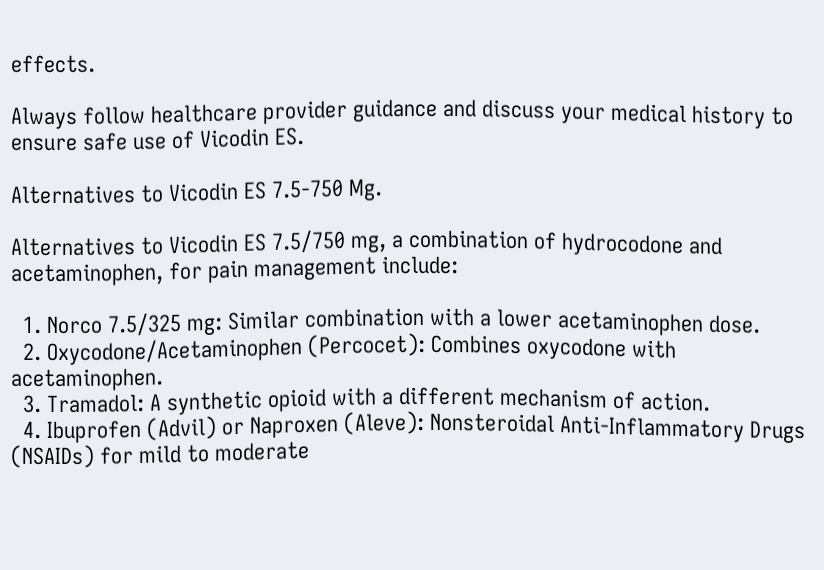effects.

Always follow healthcare provider guidance and discuss your medical history to ensure safe use of Vicodin ES.

Alternatives to Vicodin ES 7.5-750 Mg.

Alternatives to Vicodin ES 7.5/750 mg, a combination of hydrocodone and acetaminophen, for pain management include:

  1. Norco 7.5/325 mg: Similar combination with a lower acetaminophen dose.
  2. Oxycodone/Acetaminophen (Percocet): Combines oxycodone with acetaminophen.
  3. Tramadol: A synthetic opioid with a different mechanism of action.
  4. Ibuprofen (Advil) or Naproxen (Aleve): Nonsteroidal Anti-Inflammatory Drugs (NSAIDs) for mild to moderate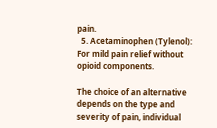pain.
  5. Acetaminophen (Tylenol): For mild pain relief without opioid components.

The choice of an alternative depends on the type and severity of pain, individual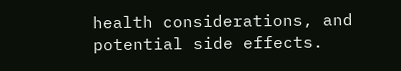health considerations, and potential side effects.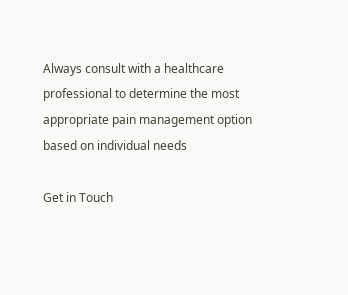Always consult with a healthcare professional to determine the most appropriate pain management option based on individual needs

Get in Touch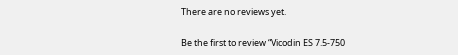There are no reviews yet.

Be the first to review “Vicodin ES 7.5-750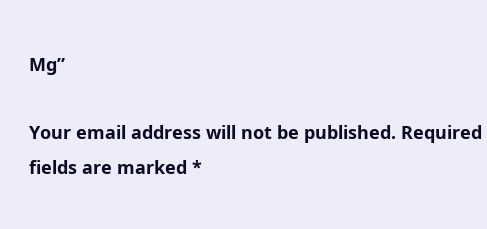Mg”

Your email address will not be published. Required fields are marked *